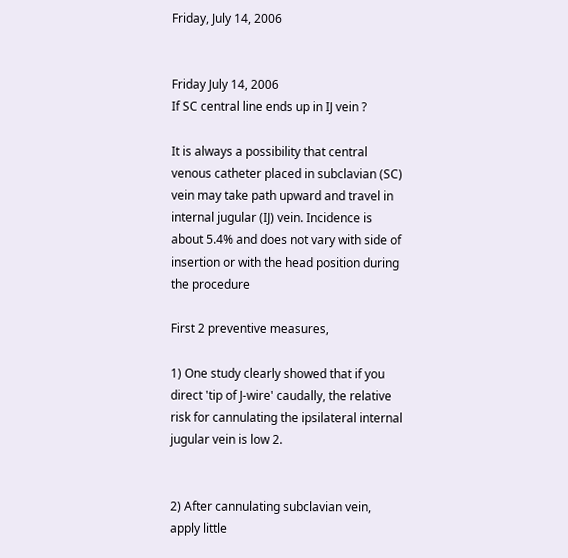Friday, July 14, 2006


Friday July 14, 2006
If SC central line ends up in IJ vein ?

It is always a possibility that central venous catheter placed in subclavian (SC) vein may take path upward and travel in internal jugular (IJ) vein. Incidence is about 5.4% and does not vary with side of insertion or with the head position during the procedure

First 2 preventive measures,

1) One study clearly showed that if you direct 'tip of J-wire' caudally, the relative risk for cannulating the ipsilateral internal jugular vein is low 2.


2) After cannulating subclavian vein, apply little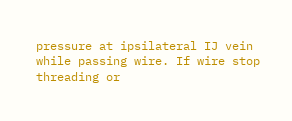pressure at ipsilateral IJ vein while passing wire. If wire stop threading or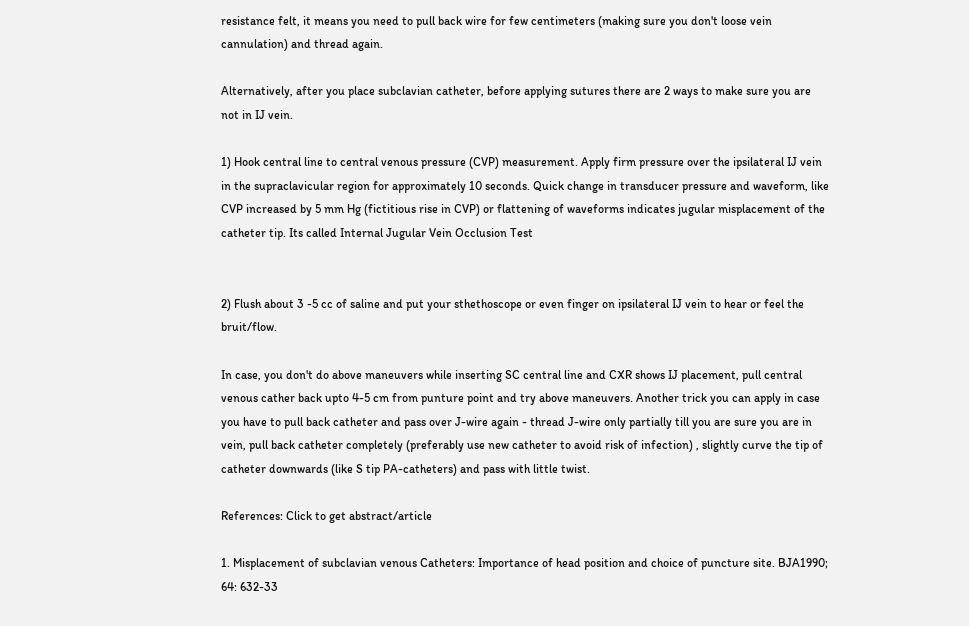resistance felt, it means you need to pull back wire for few centimeters (making sure you don't loose vein cannulation) and thread again.

Alternatively, after you place subclavian catheter, before applying sutures there are 2 ways to make sure you are not in IJ vein.

1) Hook central line to central venous pressure (CVP) measurement. Apply firm pressure over the ipsilateral IJ vein in the supraclavicular region for approximately 10 seconds. Quick change in transducer pressure and waveform, like CVP increased by 5 mm Hg (fictitious rise in CVP) or flattening of waveforms indicates jugular misplacement of the catheter tip. Its called Internal Jugular Vein Occlusion Test


2) Flush about 3 -5 cc of saline and put your sthethoscope or even finger on ipsilateral IJ vein to hear or feel the bruit/flow.

In case, you don't do above maneuvers while inserting SC central line and CXR shows IJ placement, pull central venous cather back upto 4-5 cm from punture point and try above maneuvers. Another trick you can apply in case you have to pull back catheter and pass over J-wire again - thread J-wire only partially till you are sure you are in vein, pull back catheter completely (preferably use new catheter to avoid risk of infection) , slightly curve the tip of catheter downwards (like S tip PA-catheters) and pass with little twist.

References: Click to get abstract/article

1. Misplacement of subclavian venous Catheters: Importance of head position and choice of puncture site. BJA1990; 64: 632-33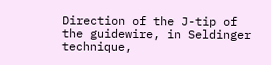Direction of the J-tip of the guidewire, in Seldinger technique,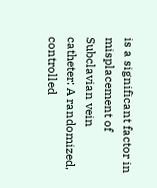is a significant factor in misplacement of Subclavian vein catheter: A randomized, controlled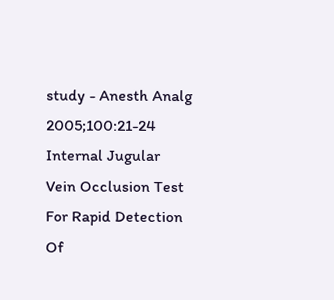study - Anesth Analg 2005;100:21-24
Internal Jugular Vein Occlusion Test For Rapid Detection Of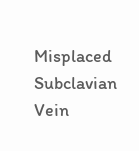Misplaced Subclavian Vein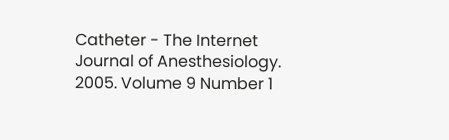Catheter - The Internet Journal of Anesthesiology. 2005. Volume 9 Number 1